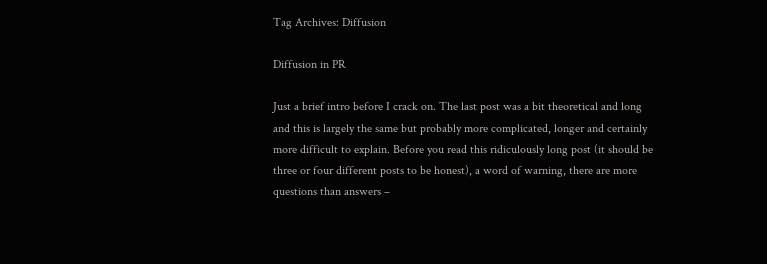Tag Archives: Diffusion

Diffusion in PR

Just a brief intro before I crack on. The last post was a bit theoretical and long and this is largely the same but probably more complicated, longer and certainly more difficult to explain. Before you read this ridiculously long post (it should be three or four different posts to be honest), a word of warning, there are more questions than answers –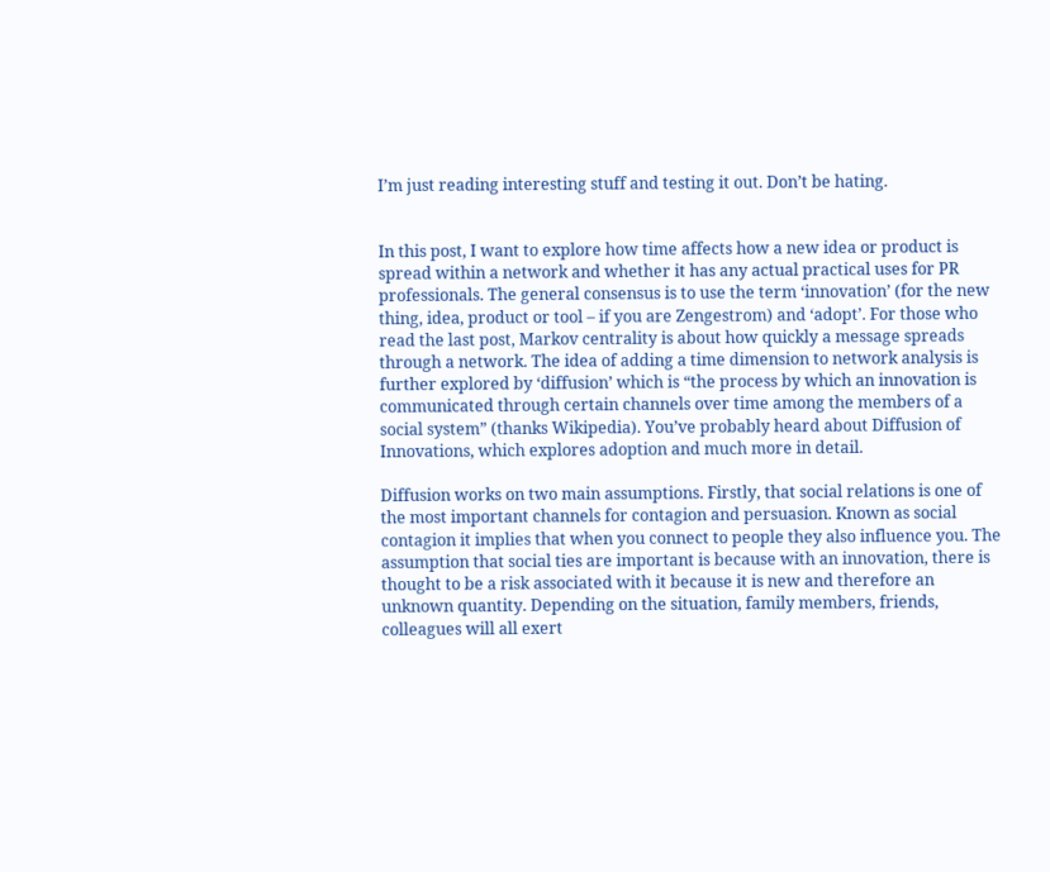I’m just reading interesting stuff and testing it out. Don’t be hating.


In this post, I want to explore how time affects how a new idea or product is spread within a network and whether it has any actual practical uses for PR professionals. The general consensus is to use the term ‘innovation’ (for the new thing, idea, product or tool – if you are Zengestrom) and ‘adopt’. For those who read the last post, Markov centrality is about how quickly a message spreads through a network. The idea of adding a time dimension to network analysis is further explored by ‘diffusion’ which is “the process by which an innovation is communicated through certain channels over time among the members of a social system” (thanks Wikipedia). You’ve probably heard about Diffusion of Innovations, which explores adoption and much more in detail.

Diffusion works on two main assumptions. Firstly, that social relations is one of the most important channels for contagion and persuasion. Known as social contagion it implies that when you connect to people they also influence you. The assumption that social ties are important is because with an innovation, there is thought to be a risk associated with it because it is new and therefore an unknown quantity. Depending on the situation, family members, friends, colleagues will all exert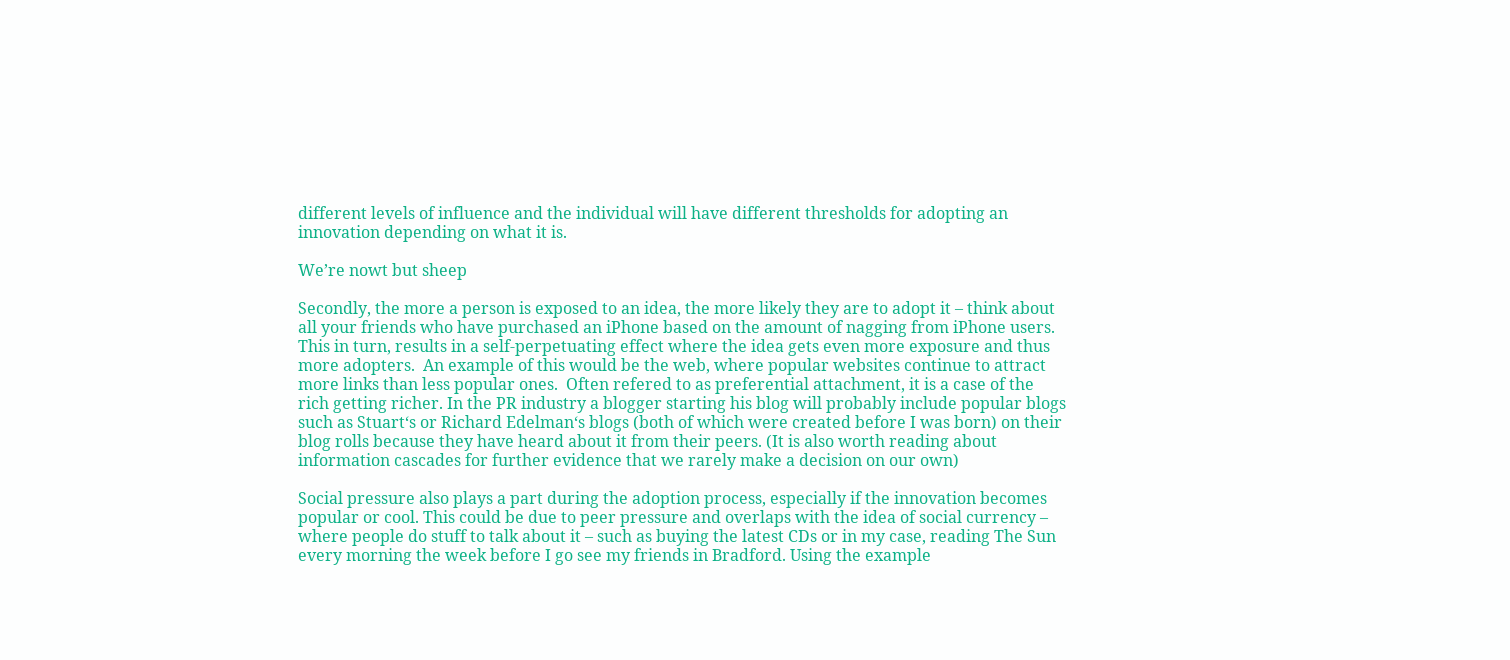different levels of influence and the individual will have different thresholds for adopting an innovation depending on what it is.

We’re nowt but sheep

Secondly, the more a person is exposed to an idea, the more likely they are to adopt it – think about all your friends who have purchased an iPhone based on the amount of nagging from iPhone users. This in turn, results in a self-perpetuating effect where the idea gets even more exposure and thus more adopters.  An example of this would be the web, where popular websites continue to attract more links than less popular ones.  Often refered to as preferential attachment, it is a case of the rich getting richer. In the PR industry a blogger starting his blog will probably include popular blogs such as Stuart‘s or Richard Edelman‘s blogs (both of which were created before I was born) on their blog rolls because they have heard about it from their peers. (It is also worth reading about information cascades for further evidence that we rarely make a decision on our own)

Social pressure also plays a part during the adoption process, especially if the innovation becomes popular or cool. This could be due to peer pressure and overlaps with the idea of social currency – where people do stuff to talk about it – such as buying the latest CDs or in my case, reading The Sun every morning the week before I go see my friends in Bradford. Using the example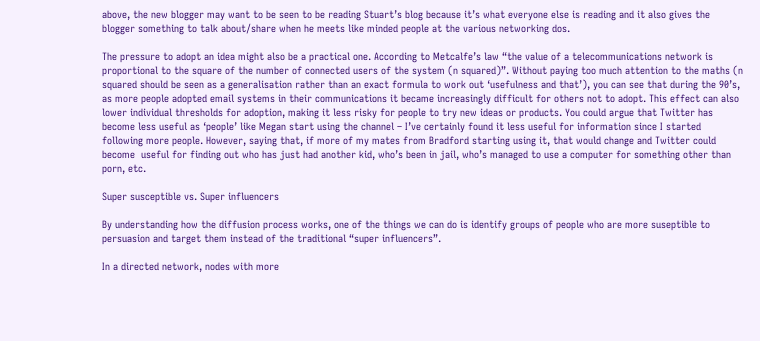above, the new blogger may want to be seen to be reading Stuart’s blog because it’s what everyone else is reading and it also gives the blogger something to talk about/share when he meets like minded people at the various networking dos.

The pressure to adopt an idea might also be a practical one. According to Metcalfe’s law “the value of a telecommunications network is proportional to the square of the number of connected users of the system (n squared)”. Without paying too much attention to the maths (n squared should be seen as a generalisation rather than an exact formula to work out ‘usefulness and that’), you can see that during the 90’s, as more people adopted email systems in their communications it became increasingly difficult for others not to adopt. This effect can also lower individual thresholds for adoption, making it less risky for people to try new ideas or products. You could argue that Twitter has become less useful as ‘people’ like Megan start using the channel – I’ve certainly found it less useful for information since I started following more people. However, saying that, if more of my mates from Bradford starting using it, that would change and Twitter could become  useful for finding out who has just had another kid, who’s been in jail, who’s managed to use a computer for something other than porn, etc.

Super susceptible vs. Super influencers

By understanding how the diffusion process works, one of the things we can do is identify groups of people who are more suseptible to persuasion and target them instead of the traditional “super influencers”.

In a directed network, nodes with more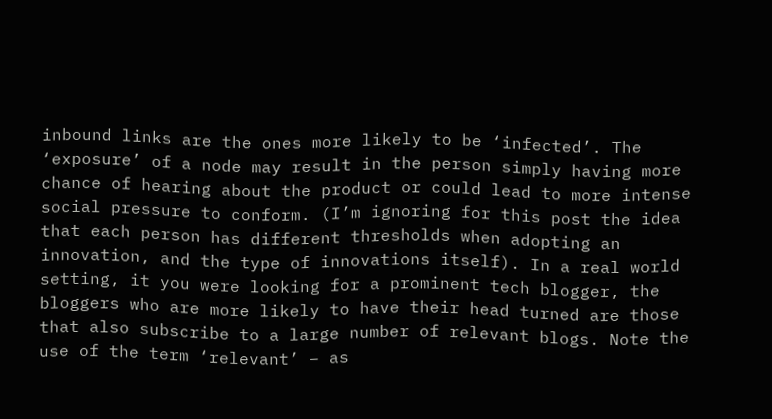inbound links are the ones more likely to be ‘infected’. The ‘exposure’ of a node may result in the person simply having more chance of hearing about the product or could lead to more intense social pressure to conform. (I’m ignoring for this post the idea that each person has different thresholds when adopting an innovation, and the type of innovations itself). In a real world setting, it you were looking for a prominent tech blogger, the bloggers who are more likely to have their head turned are those that also subscribe to a large number of relevant blogs. Note the use of the term ‘relevant’ – as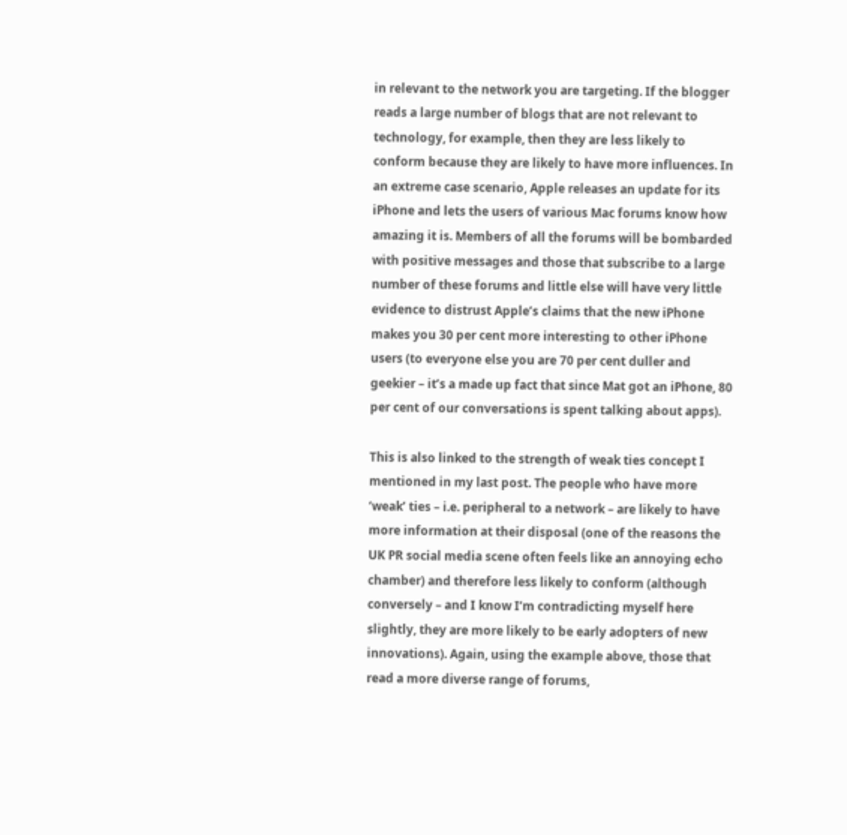in relevant to the network you are targeting. If the blogger reads a large number of blogs that are not relevant to technology, for example, then they are less likely to conform because they are likely to have more influences. In an extreme case scenario, Apple releases an update for its iPhone and lets the users of various Mac forums know how amazing it is. Members of all the forums will be bombarded with positive messages and those that subscribe to a large number of these forums and little else will have very little evidence to distrust Apple’s claims that the new iPhone makes you 30 per cent more interesting to other iPhone users (to everyone else you are 70 per cent duller and geekier – it’s a made up fact that since Mat got an iPhone, 80 per cent of our conversations is spent talking about apps).

This is also linked to the strength of weak ties concept I mentioned in my last post. The people who have more ‘weak’ ties – i.e. peripheral to a network – are likely to have more information at their disposal (one of the reasons the UK PR social media scene often feels like an annoying echo chamber) and therefore less likely to conform (although conversely – and I know I’m contradicting myself here slightly, they are more likely to be early adopters of new innovations). Again, using the example above, those that read a more diverse range of forums,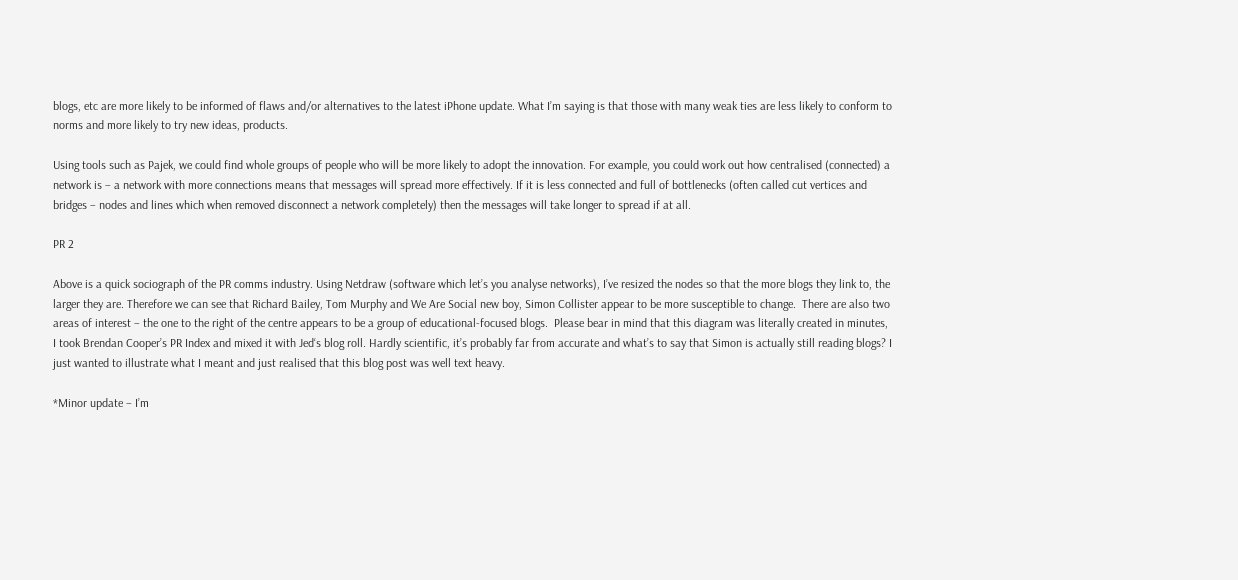blogs, etc are more likely to be informed of flaws and/or alternatives to the latest iPhone update. What I’m saying is that those with many weak ties are less likely to conform to norms and more likely to try new ideas, products.

Using tools such as Pajek, we could find whole groups of people who will be more likely to adopt the innovation. For example, you could work out how centralised (connected) a network is – a network with more connections means that messages will spread more effectively. If it is less connected and full of bottlenecks (often called cut vertices and bridges – nodes and lines which when removed disconnect a network completely) then the messages will take longer to spread if at all.

PR 2

Above is a quick sociograph of the PR comms industry. Using Netdraw (software which let’s you analyse networks), I’ve resized the nodes so that the more blogs they link to, the larger they are. Therefore we can see that Richard Bailey, Tom Murphy and We Are Social new boy, Simon Collister appear to be more susceptible to change.  There are also two areas of interest – the one to the right of the centre appears to be a group of educational-focused blogs.  Please bear in mind that this diagram was literally created in minutes,  I took Brendan Cooper’s PR Index and mixed it with Jed‘s blog roll. Hardly scientific, it’s probably far from accurate and what’s to say that Simon is actually still reading blogs? I just wanted to illustrate what I meant and just realised that this blog post was well text heavy.

*Minor update – I’m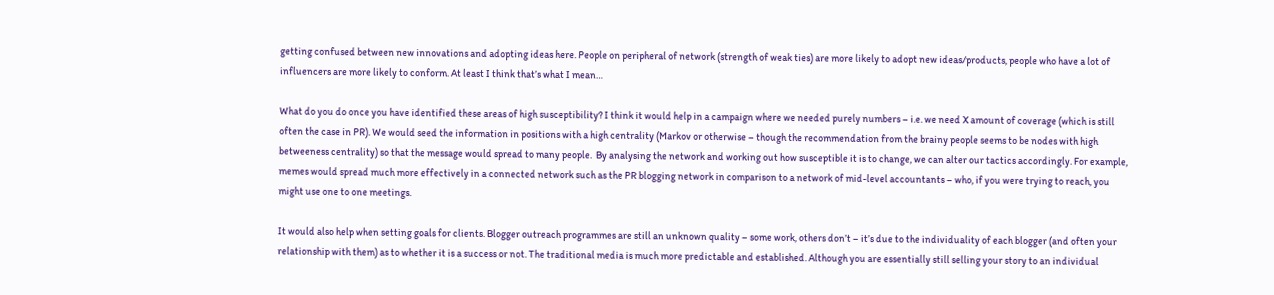getting confused between new innovations and adopting ideas here. People on peripheral of network (strength of weak ties) are more likely to adopt new ideas/products, people who have a lot of influencers are more likely to conform. At least I think that’s what I mean…

What do you do once you have identified these areas of high susceptibility? I think it would help in a campaign where we needed purely numbers – i.e. we need X amount of coverage (which is still often the case in PR). We would seed the information in positions with a high centrality (Markov or otherwise – though the recommendation from the brainy people seems to be nodes with high betweeness centrality) so that the message would spread to many people.  By analysing the network and working out how susceptible it is to change, we can alter our tactics accordingly. For example, memes would spread much more effectively in a connected network such as the PR blogging network in comparison to a network of mid-level accountants – who, if you were trying to reach, you might use one to one meetings.

It would also help when setting goals for clients. Blogger outreach programmes are still an unknown quality – some work, others don’t – it’s due to the individuality of each blogger (and often your relationship with them) as to whether it is a success or not. The traditional media is much more predictable and established. Although you are essentially still selling your story to an individual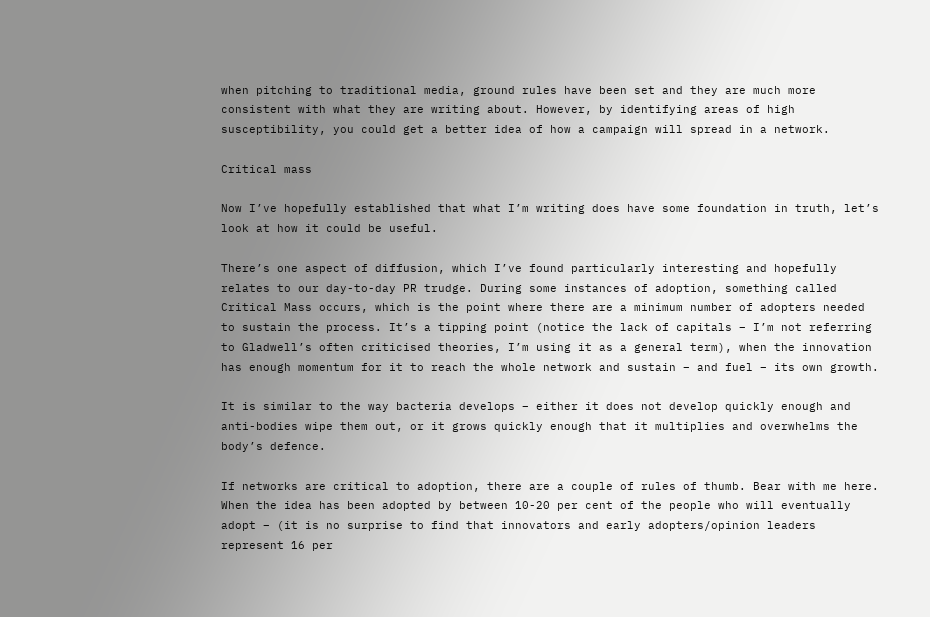when pitching to traditional media, ground rules have been set and they are much more consistent with what they are writing about. However, by identifying areas of high susceptibility, you could get a better idea of how a campaign will spread in a network.

Critical mass

Now I’ve hopefully established that what I’m writing does have some foundation in truth, let’s look at how it could be useful.

There’s one aspect of diffusion, which I’ve found particularly interesting and hopefully relates to our day-to-day PR trudge. During some instances of adoption, something called Critical Mass occurs, which is the point where there are a minimum number of adopters needed to sustain the process. It’s a tipping point (notice the lack of capitals – I’m not referring to Gladwell’s often criticised theories, I’m using it as a general term), when the innovation has enough momentum for it to reach the whole network and sustain – and fuel – its own growth.

It is similar to the way bacteria develops – either it does not develop quickly enough and anti-bodies wipe them out, or it grows quickly enough that it multiplies and overwhelms the body’s defence.

If networks are critical to adoption, there are a couple of rules of thumb. Bear with me here. When the idea has been adopted by between 10-20 per cent of the people who will eventually adopt – (it is no surprise to find that innovators and early adopters/opinion leaders represent 16 per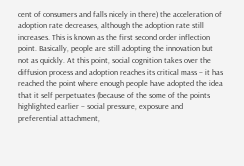cent of consumers and falls nicely in there) the acceleration of adoption rate decreases, although the adoption rate still increases. This is known as the first second order inflection point. Basically, people are still adopting the innovation but not as quickly. At this point, social cognition takes over the diffusion process and adoption reaches its critical mass – it has reached the point where enough people have adopted the idea that it self perpetuates (because of the some of the points highlighted earlier – social pressure, exposure and preferential attachment,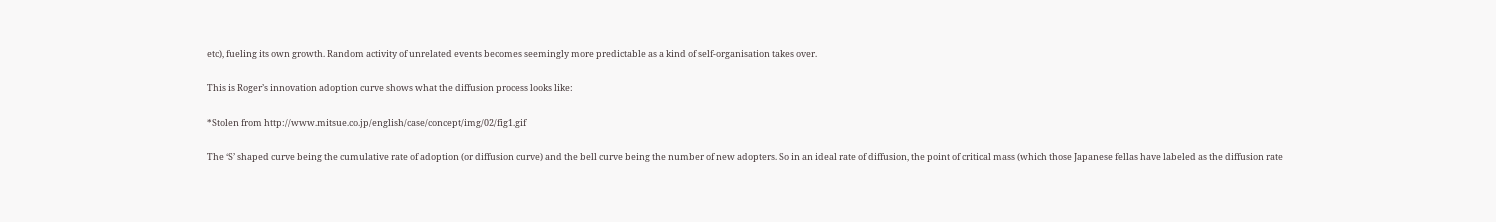etc), fueling its own growth. Random activity of unrelated events becomes seemingly more predictable as a kind of self-organisation takes over.

This is Roger’s innovation adoption curve shows what the diffusion process looks like:

*Stolen from http://www.mitsue.co.jp/english/case/concept/img/02/fig1.gif

The ‘S’ shaped curve being the cumulative rate of adoption (or diffusion curve) and the bell curve being the number of new adopters. So in an ideal rate of diffusion, the point of critical mass (which those Japanese fellas have labeled as the diffusion rate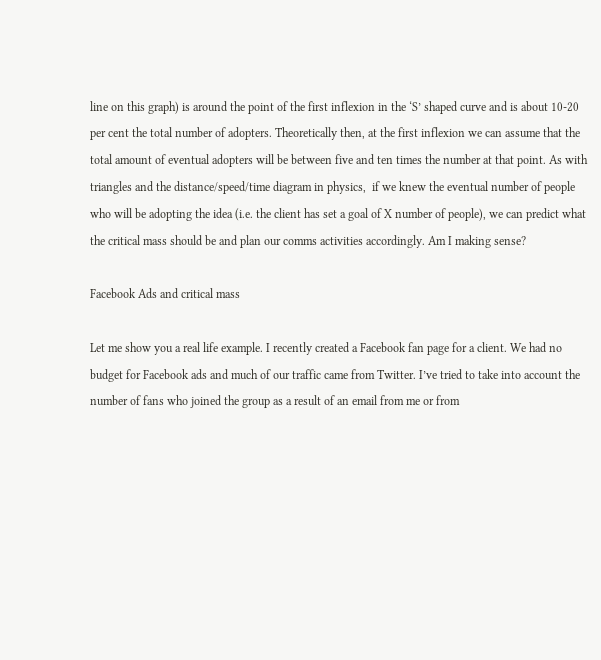line on this graph) is around the point of the first inflexion in the ‘S’ shaped curve and is about 10-20 per cent the total number of adopters. Theoretically then, at the first inflexion we can assume that the total amount of eventual adopters will be between five and ten times the number at that point. As with triangles and the distance/speed/time diagram in physics,  if we knew the eventual number of people who will be adopting the idea (i.e. the client has set a goal of X number of people), we can predict what the critical mass should be and plan our comms activities accordingly. Am I making sense?

Facebook Ads and critical mass

Let me show you a real life example. I recently created a Facebook fan page for a client. We had no budget for Facebook ads and much of our traffic came from Twitter. I’ve tried to take into account the number of fans who joined the group as a result of an email from me or from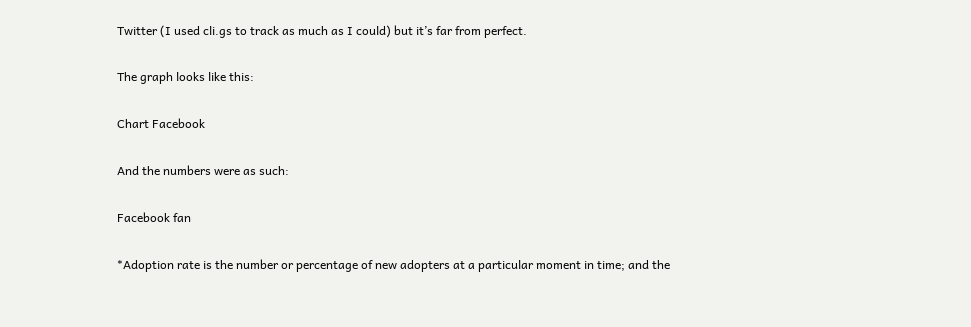Twitter (I used cli.gs to track as much as I could) but it’s far from perfect.

The graph looks like this:

Chart Facebook

And the numbers were as such:

Facebook fan

*Adoption rate is the number or percentage of new adopters at a particular moment in time; and the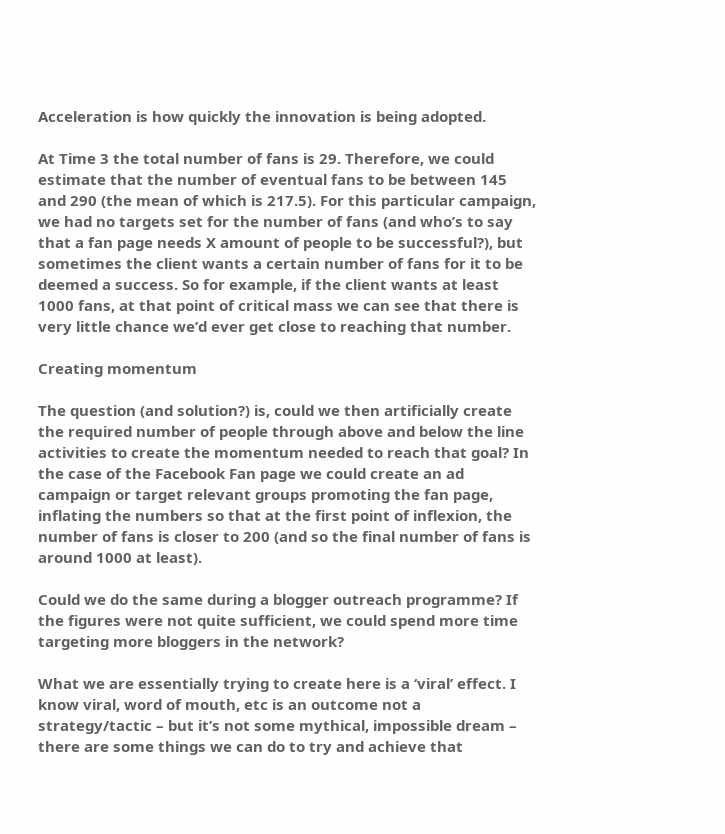Acceleration is how quickly the innovation is being adopted.

At Time 3 the total number of fans is 29. Therefore, we could estimate that the number of eventual fans to be between 145 and 290 (the mean of which is 217.5). For this particular campaign, we had no targets set for the number of fans (and who’s to say that a fan page needs X amount of people to be successful?), but sometimes the client wants a certain number of fans for it to be deemed a success. So for example, if the client wants at least 1000 fans, at that point of critical mass we can see that there is very little chance we’d ever get close to reaching that number.

Creating momentum

The question (and solution?) is, could we then artificially create the required number of people through above and below the line activities to create the momentum needed to reach that goal? In the case of the Facebook Fan page we could create an ad campaign or target relevant groups promoting the fan page, inflating the numbers so that at the first point of inflexion, the number of fans is closer to 200 (and so the final number of fans is around 1000 at least).

Could we do the same during a blogger outreach programme? If the figures were not quite sufficient, we could spend more time targeting more bloggers in the network?

What we are essentially trying to create here is a ‘viral’ effect. I know viral, word of mouth, etc is an outcome not a strategy/tactic – but it’s not some mythical, impossible dream – there are some things we can do to try and achieve that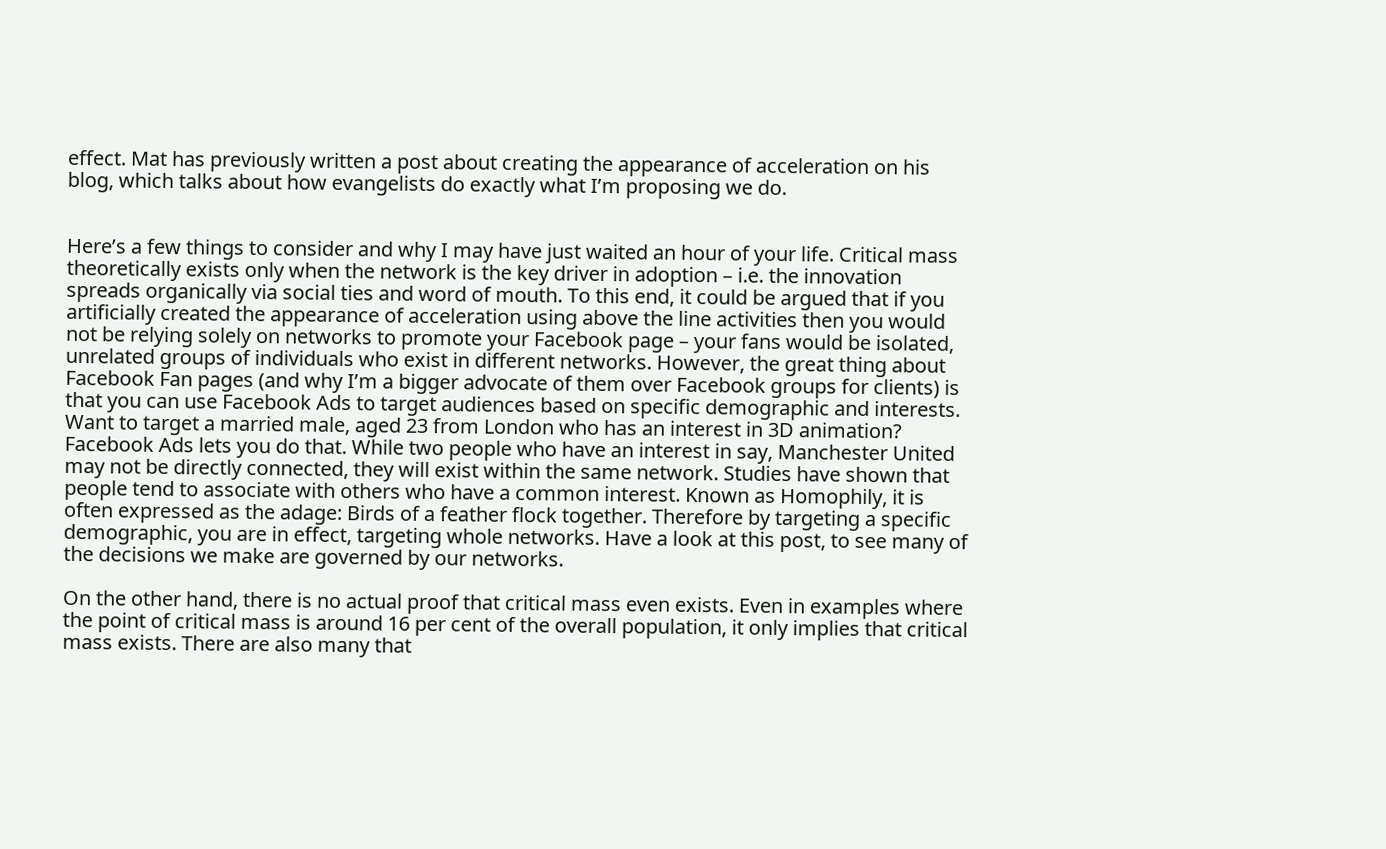effect. Mat has previously written a post about creating the appearance of acceleration on his blog, which talks about how evangelists do exactly what I’m proposing we do.


Here’s a few things to consider and why I may have just waited an hour of your life. Critical mass theoretically exists only when the network is the key driver in adoption – i.e. the innovation spreads organically via social ties and word of mouth. To this end, it could be argued that if you artificially created the appearance of acceleration using above the line activities then you would not be relying solely on networks to promote your Facebook page – your fans would be isolated, unrelated groups of individuals who exist in different networks. However, the great thing about Facebook Fan pages (and why I’m a bigger advocate of them over Facebook groups for clients) is that you can use Facebook Ads to target audiences based on specific demographic and interests. Want to target a married male, aged 23 from London who has an interest in 3D animation? Facebook Ads lets you do that. While two people who have an interest in say, Manchester United may not be directly connected, they will exist within the same network. Studies have shown that people tend to associate with others who have a common interest. Known as Homophily, it is often expressed as the adage: Birds of a feather flock together. Therefore by targeting a specific demographic, you are in effect, targeting whole networks. Have a look at this post, to see many of the decisions we make are governed by our networks.

On the other hand, there is no actual proof that critical mass even exists. Even in examples where the point of critical mass is around 16 per cent of the overall population, it only implies that critical mass exists. There are also many that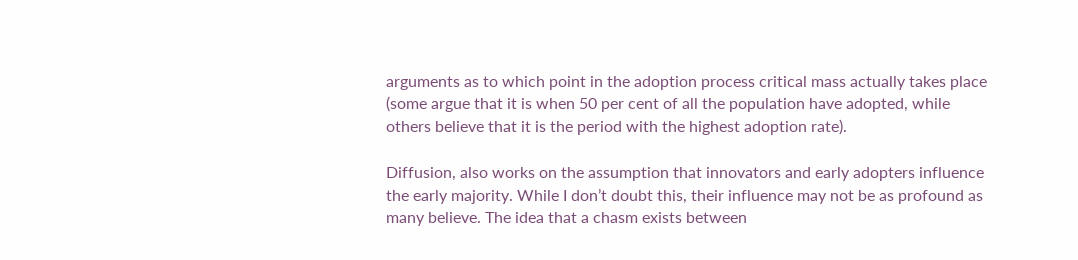arguments as to which point in the adoption process critical mass actually takes place (some argue that it is when 50 per cent of all the population have adopted, while others believe that it is the period with the highest adoption rate).

Diffusion, also works on the assumption that innovators and early adopters influence the early majority. While I don’t doubt this, their influence may not be as profound as many believe. The idea that a chasm exists between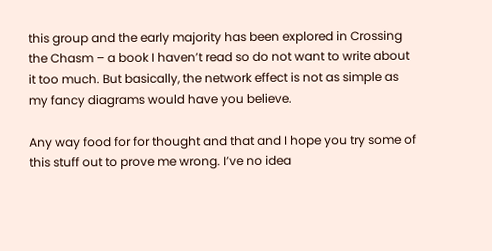this group and the early majority has been explored in Crossing the Chasm – a book I haven’t read so do not want to write about it too much. But basically, the network effect is not as simple as my fancy diagrams would have you believe.

Any way food for for thought and that and I hope you try some of this stuff out to prove me wrong. I’ve no idea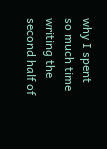why I spent so much time writing the second half of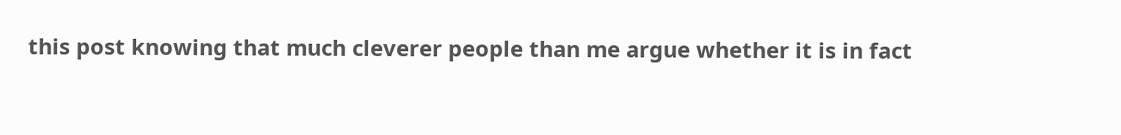this post knowing that much cleverer people than me argue whether it is in fact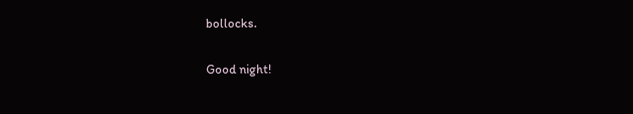bollocks.

Good night!